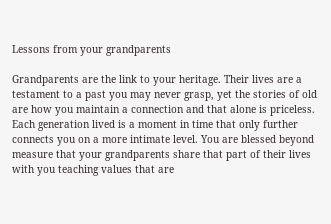Lessons from your grandparents

Grandparents are the link to your heritage. Their lives are a testament to a past you may never grasp, yet the stories of old are how you maintain a connection and that alone is priceless. Each generation lived is a moment in time that only further connects you on a more intimate level. You are blessed beyond measure that your grandparents share that part of their lives with you teaching values that are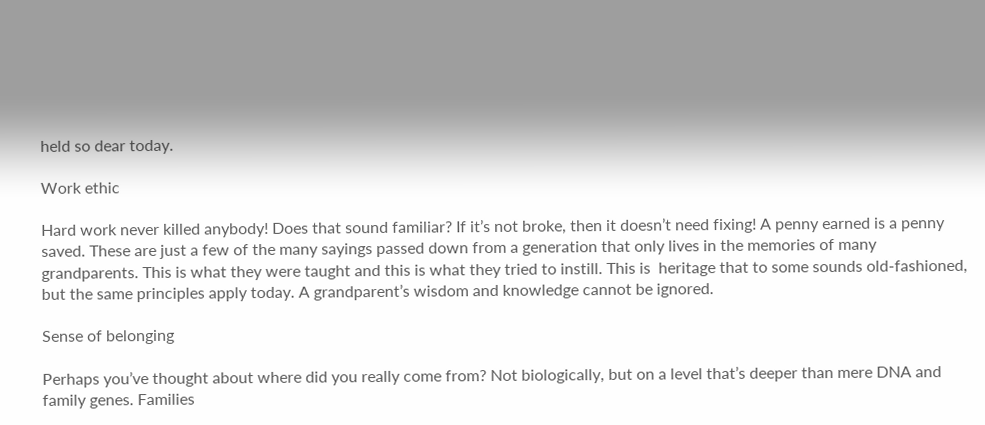held so dear today.

Work ethic

Hard work never killed anybody! Does that sound familiar? If it’s not broke, then it doesn’t need fixing! A penny earned is a penny saved. These are just a few of the many sayings passed down from a generation that only lives in the memories of many grandparents. This is what they were taught and this is what they tried to instill. This is  heritage that to some sounds old-fashioned, but the same principles apply today. A grandparent’s wisdom and knowledge cannot be ignored.

Sense of belonging

Perhaps you’ve thought about where did you really come from? Not biologically, but on a level that’s deeper than mere DNA and family genes. Families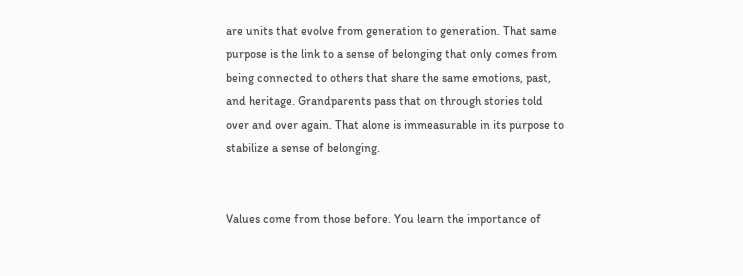are units that evolve from generation to generation. That same purpose is the link to a sense of belonging that only comes from being connected to others that share the same emotions, past, and heritage. Grandparents pass that on through stories told over and over again. That alone is immeasurable in its purpose to stabilize a sense of belonging.


Values come from those before. You learn the importance of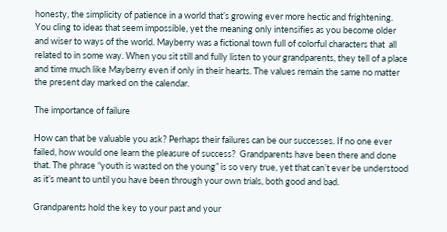honesty, the simplicity of patience in a world that’s growing ever more hectic and frightening. You cling to ideas that seem impossible, yet the meaning only intensifies as you become older and wiser to ways of the world. Mayberry was a fictional town full of colorful characters that  all related to in some way. When you sit still and fully listen to your grandparents, they tell of a place and time much like Mayberry even if only in their hearts. The values remain the same no matter the present day marked on the calendar.

The importance of failure

How can that be valuable you ask? Perhaps their failures can be our successes. If no one ever failed, how would one learn the pleasure of success?  Grandparents have been there and done that. The phrase “youth is wasted on the young” is so very true, yet that can’t ever be understood as it’s meant to until you have been through your own trials, both good and bad.

Grandparents hold the key to your past and your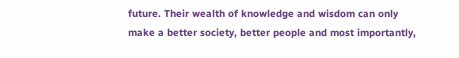future. Their wealth of knowledge and wisdom can only make a better society, better people and most importantly,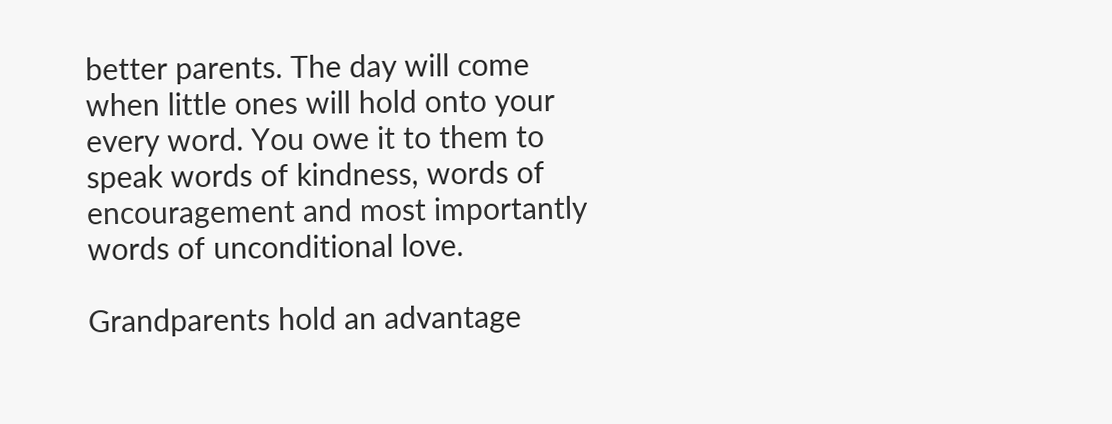better parents. The day will come when little ones will hold onto your every word. You owe it to them to speak words of kindness, words of encouragement and most importantly words of unconditional love.

Grandparents hold an advantage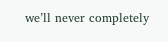we’ll never completely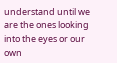understand until we are the ones looking into the eyes or our own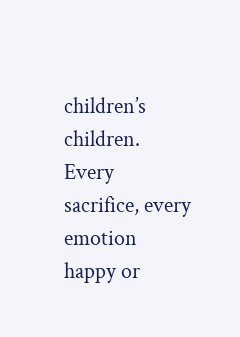children’s children. Every sacrifice, every emotion happy or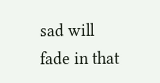sad will fade in that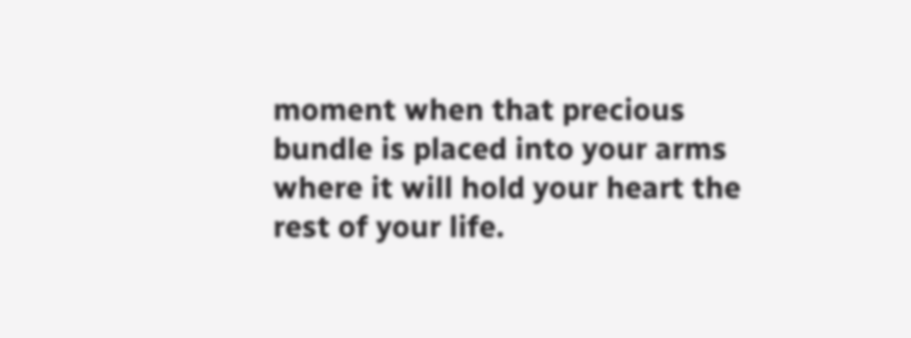moment when that precious bundle is placed into your arms where it will hold your heart the rest of your life.